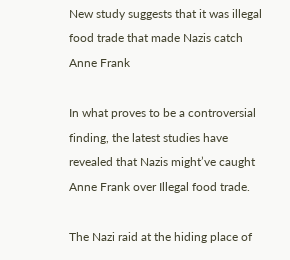New study suggests that it was illegal food trade that made Nazis catch Anne Frank

In what proves to be a controversial finding, the latest studies have revealed that Nazis might’ve caught Anne Frank over Illegal food trade.

The Nazi raid at the hiding place of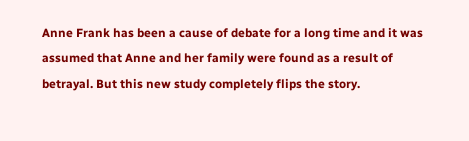Anne Frank has been a cause of debate for a long time and it was assumed that Anne and her family were found as a result of betrayal. But this new study completely flips the story.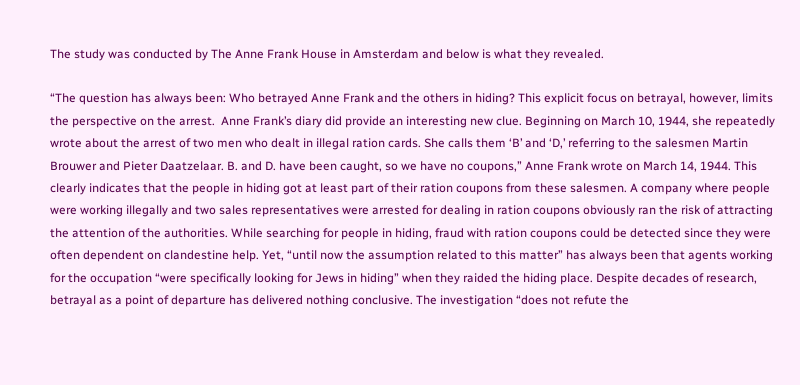The study was conducted by The Anne Frank House in Amsterdam and below is what they revealed.

“The question has always been: Who betrayed Anne Frank and the others in hiding? This explicit focus on betrayal, however, limits the perspective on the arrest.  Anne Frank’s diary did provide an interesting new clue. Beginning on March 10, 1944, she repeatedly wrote about the arrest of two men who dealt in illegal ration cards. She calls them ‘B’ and ‘D,’ referring to the salesmen Martin Brouwer and Pieter Daatzelaar. B. and D. have been caught, so we have no coupons,” Anne Frank wrote on March 14, 1944. This clearly indicates that the people in hiding got at least part of their ration coupons from these salesmen. A company where people were working illegally and two sales representatives were arrested for dealing in ration coupons obviously ran the risk of attracting the attention of the authorities. While searching for people in hiding, fraud with ration coupons could be detected since they were often dependent on clandestine help. Yet, “until now the assumption related to this matter” has always been that agents working for the occupation “were specifically looking for Jews in hiding” when they raided the hiding place. Despite decades of research, betrayal as a point of departure has delivered nothing conclusive. The investigation “does not refute the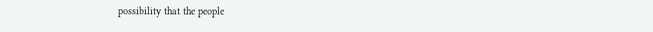possibility that the people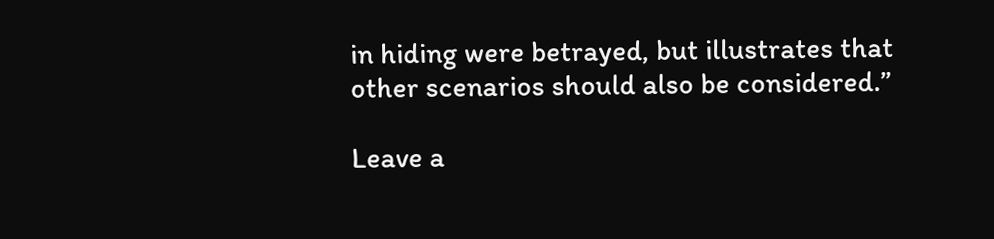in hiding were betrayed, but illustrates that other scenarios should also be considered.”

Leave a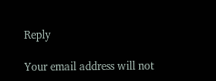Reply

Your email address will not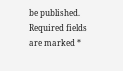be published. Required fields are marked *